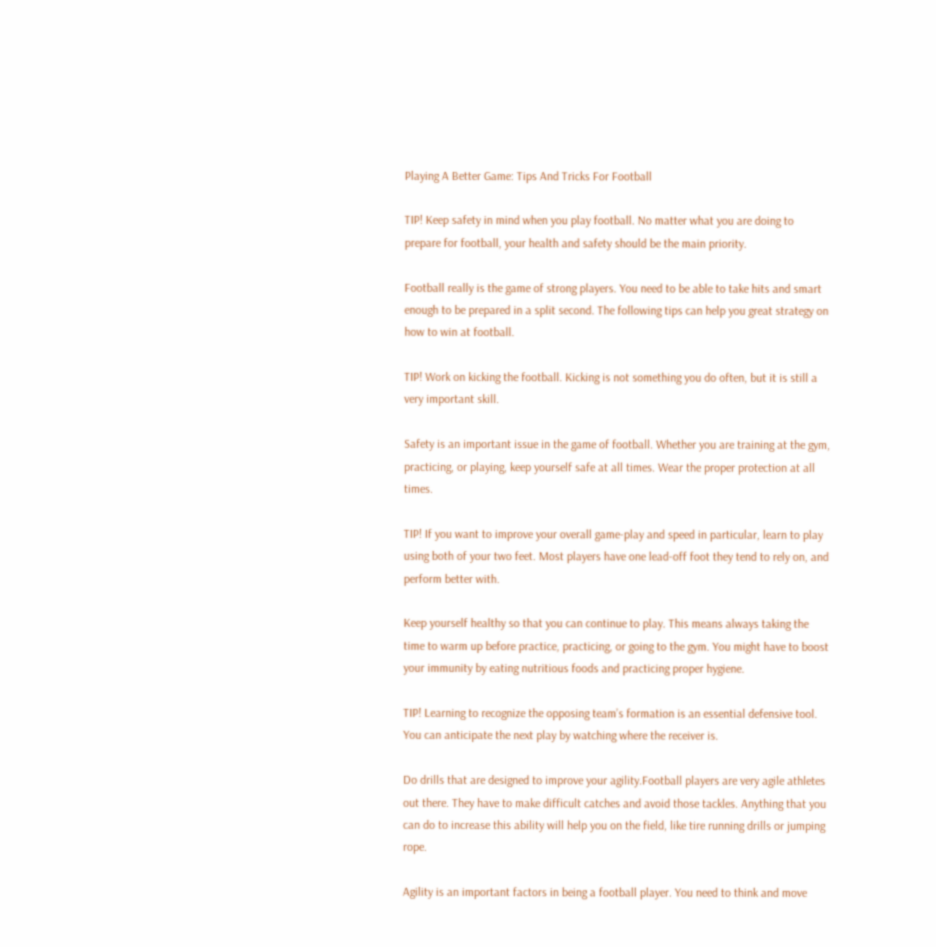Playing A Better Game: Tips And Tricks For Football

TIP! Keep safety in mind when you play football. No matter what you are doing to prepare for football, your health and safety should be the main priority.

Football really is the game of strong players. You need to be able to take hits and smart enough to be prepared in a split second. The following tips can help you great strategy on how to win at football.

TIP! Work on kicking the football. Kicking is not something you do often, but it is still a very important skill.

Safety is an important issue in the game of football. Whether you are training at the gym, practicing, or playing, keep yourself safe at all times. Wear the proper protection at all times.

TIP! If you want to improve your overall game-play and speed in particular, learn to play using both of your two feet. Most players have one lead-off foot they tend to rely on, and perform better with.

Keep yourself healthy so that you can continue to play. This means always taking the time to warm up before practice, practicing, or going to the gym. You might have to boost your immunity by eating nutritious foods and practicing proper hygiene.

TIP! Learning to recognize the opposing team’s formation is an essential defensive tool. You can anticipate the next play by watching where the receiver is.

Do drills that are designed to improve your agility.Football players are very agile athletes out there. They have to make difficult catches and avoid those tackles. Anything that you can do to increase this ability will help you on the field, like tire running drills or jumping rope.

Agility is an important factors in being a football player. You need to think and move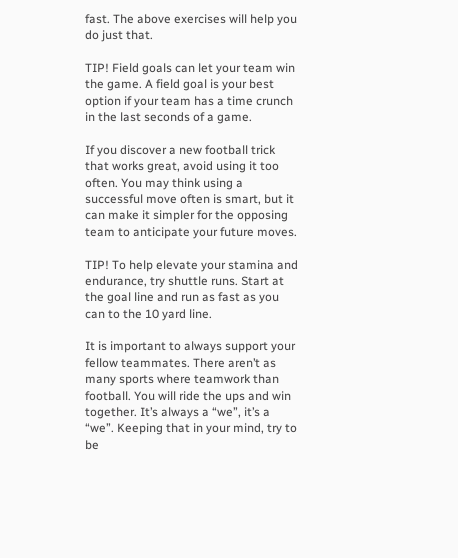fast. The above exercises will help you do just that.

TIP! Field goals can let your team win the game. A field goal is your best option if your team has a time crunch in the last seconds of a game.

If you discover a new football trick that works great, avoid using it too often. You may think using a successful move often is smart, but it can make it simpler for the opposing team to anticipate your future moves.

TIP! To help elevate your stamina and endurance, try shuttle runs. Start at the goal line and run as fast as you can to the 10 yard line.

It is important to always support your fellow teammates. There aren’t as many sports where teamwork than football. You will ride the ups and win together. It’s always a “we”, it’s a “we”. Keeping that in your mind, try to be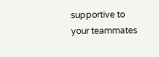supportive to your teammates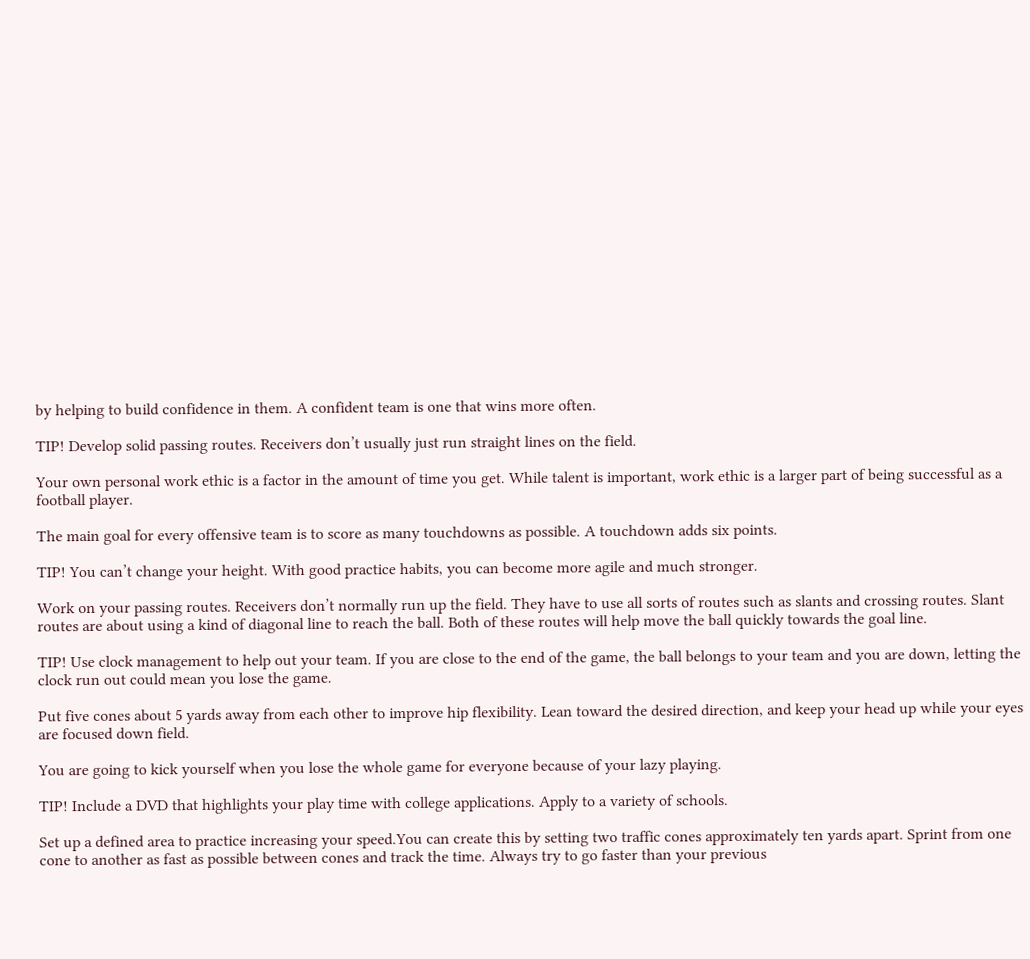by helping to build confidence in them. A confident team is one that wins more often.

TIP! Develop solid passing routes. Receivers don’t usually just run straight lines on the field.

Your own personal work ethic is a factor in the amount of time you get. While talent is important, work ethic is a larger part of being successful as a football player.

The main goal for every offensive team is to score as many touchdowns as possible. A touchdown adds six points.

TIP! You can’t change your height. With good practice habits, you can become more agile and much stronger.

Work on your passing routes. Receivers don’t normally run up the field. They have to use all sorts of routes such as slants and crossing routes. Slant routes are about using a kind of diagonal line to reach the ball. Both of these routes will help move the ball quickly towards the goal line.

TIP! Use clock management to help out your team. If you are close to the end of the game, the ball belongs to your team and you are down, letting the clock run out could mean you lose the game.

Put five cones about 5 yards away from each other to improve hip flexibility. Lean toward the desired direction, and keep your head up while your eyes are focused down field.

You are going to kick yourself when you lose the whole game for everyone because of your lazy playing.

TIP! Include a DVD that highlights your play time with college applications. Apply to a variety of schools.

Set up a defined area to practice increasing your speed.You can create this by setting two traffic cones approximately ten yards apart. Sprint from one cone to another as fast as possible between cones and track the time. Always try to go faster than your previous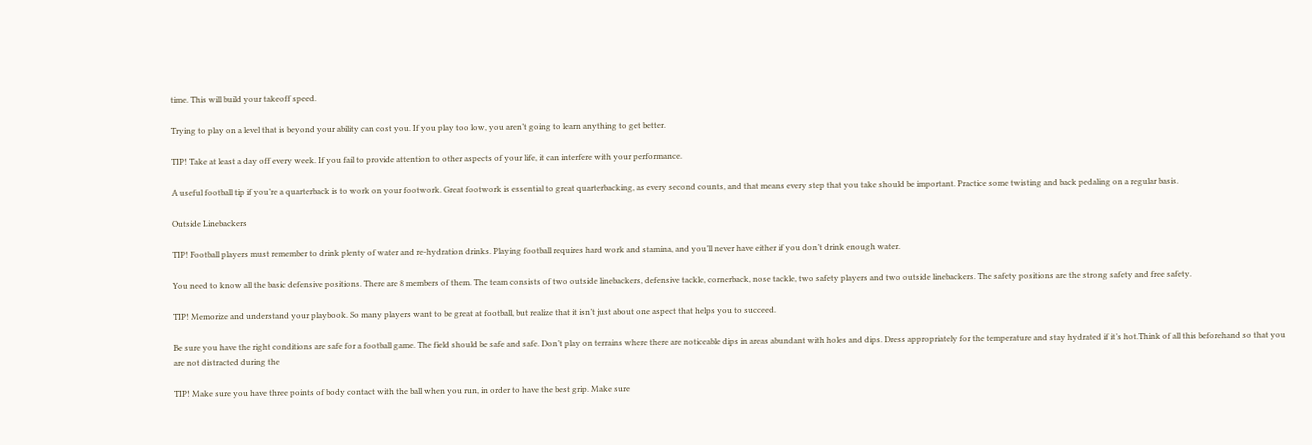time. This will build your takeoff speed.

Trying to play on a level that is beyond your ability can cost you. If you play too low, you aren’t going to learn anything to get better.

TIP! Take at least a day off every week. If you fail to provide attention to other aspects of your life, it can interfere with your performance.

A useful football tip if you’re a quarterback is to work on your footwork. Great footwork is essential to great quarterbacking, as every second counts, and that means every step that you take should be important. Practice some twisting and back pedaling on a regular basis.

Outside Linebackers

TIP! Football players must remember to drink plenty of water and re-hydration drinks. Playing football requires hard work and stamina, and you’ll never have either if you don’t drink enough water.

You need to know all the basic defensive positions. There are 8 members of them. The team consists of two outside linebackers, defensive tackle, cornerback, nose tackle, two safety players and two outside linebackers. The safety positions are the strong safety and free safety.

TIP! Memorize and understand your playbook. So many players want to be great at football, but realize that it isn’t just about one aspect that helps you to succeed.

Be sure you have the right conditions are safe for a football game. The field should be safe and safe. Don’t play on terrains where there are noticeable dips in areas abundant with holes and dips. Dress appropriately for the temperature and stay hydrated if it’s hot.Think of all this beforehand so that you are not distracted during the

TIP! Make sure you have three points of body contact with the ball when you run, in order to have the best grip. Make sure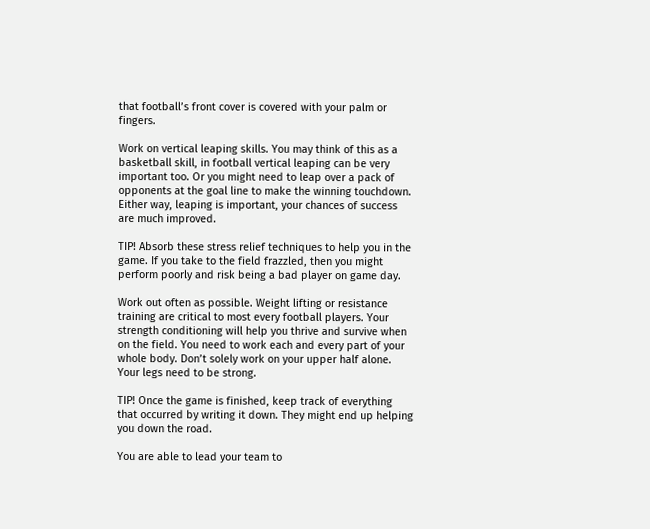that football’s front cover is covered with your palm or fingers.

Work on vertical leaping skills. You may think of this as a basketball skill, in football vertical leaping can be very important too. Or you might need to leap over a pack of opponents at the goal line to make the winning touchdown. Either way, leaping is important, your chances of success are much improved.

TIP! Absorb these stress relief techniques to help you in the game. If you take to the field frazzled, then you might perform poorly and risk being a bad player on game day.

Work out often as possible. Weight lifting or resistance training are critical to most every football players. Your strength conditioning will help you thrive and survive when on the field. You need to work each and every part of your whole body. Don’t solely work on your upper half alone. Your legs need to be strong.

TIP! Once the game is finished, keep track of everything that occurred by writing it down. They might end up helping you down the road.

You are able to lead your team to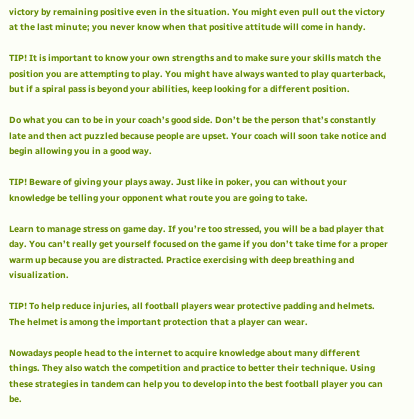victory by remaining positive even in the situation. You might even pull out the victory at the last minute; you never know when that positive attitude will come in handy.

TIP! It is important to know your own strengths and to make sure your skills match the position you are attempting to play. You might have always wanted to play quarterback, but if a spiral pass is beyond your abilities, keep looking for a different position.

Do what you can to be in your coach’s good side. Don’t be the person that’s constantly late and then act puzzled because people are upset. Your coach will soon take notice and begin allowing you in a good way.

TIP! Beware of giving your plays away. Just like in poker, you can without your knowledge be telling your opponent what route you are going to take.

Learn to manage stress on game day. If you’re too stressed, you will be a bad player that day. You can’t really get yourself focused on the game if you don’t take time for a proper warm up because you are distracted. Practice exercising with deep breathing and visualization.

TIP! To help reduce injuries, all football players wear protective padding and helmets. The helmet is among the important protection that a player can wear.

Nowadays people head to the internet to acquire knowledge about many different things. They also watch the competition and practice to better their technique. Using these strategies in tandem can help you to develop into the best football player you can be.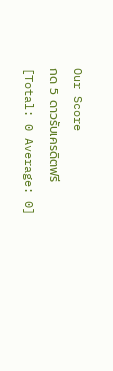Our Score
กด 5 ดาวรับเครดิตฟรี
[Total: 0 Average: 0]